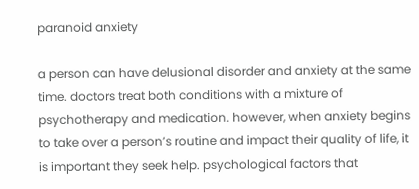paranoid anxiety

a person can have delusional disorder and anxiety at the same time. doctors treat both conditions with a mixture of psychotherapy and medication. however, when anxiety begins to take over a person’s routine and impact their quality of life, it is important they seek help. psychological factors that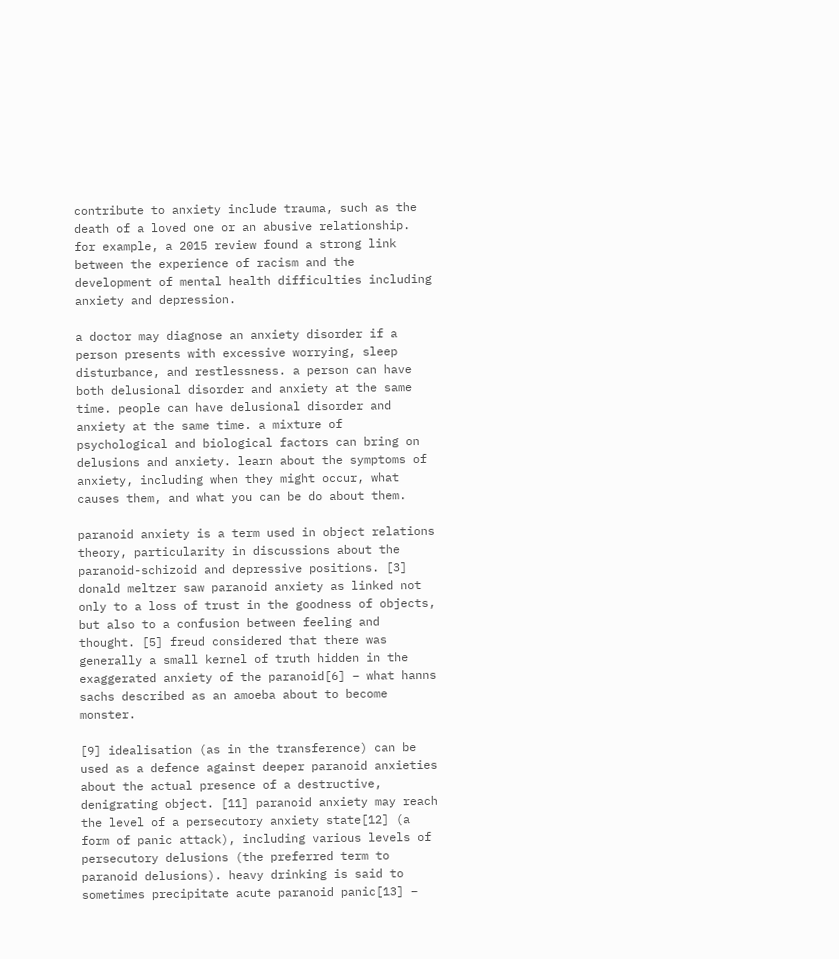contribute to anxiety include trauma, such as the death of a loved one or an abusive relationship. for example, a 2015 review found a strong link between the experience of racism and the development of mental health difficulties including anxiety and depression.

a doctor may diagnose an anxiety disorder if a person presents with excessive worrying, sleep disturbance, and restlessness. a person can have both delusional disorder and anxiety at the same time. people can have delusional disorder and anxiety at the same time. a mixture of psychological and biological factors can bring on delusions and anxiety. learn about the symptoms of anxiety, including when they might occur, what causes them, and what you can be do about them.

paranoid anxiety is a term used in object relations theory, particularity in discussions about the paranoid-schizoid and depressive positions. [3] donald meltzer saw paranoid anxiety as linked not only to a loss of trust in the goodness of objects, but also to a confusion between feeling and thought. [5] freud considered that there was generally a small kernel of truth hidden in the exaggerated anxiety of the paranoid[6] – what hanns sachs described as an amoeba about to become monster.

[9] idealisation (as in the transference) can be used as a defence against deeper paranoid anxieties about the actual presence of a destructive, denigrating object. [11] paranoid anxiety may reach the level of a persecutory anxiety state[12] (a form of panic attack), including various levels of persecutory delusions (the preferred term to paranoid delusions). heavy drinking is said to sometimes precipitate acute paranoid panic[13] –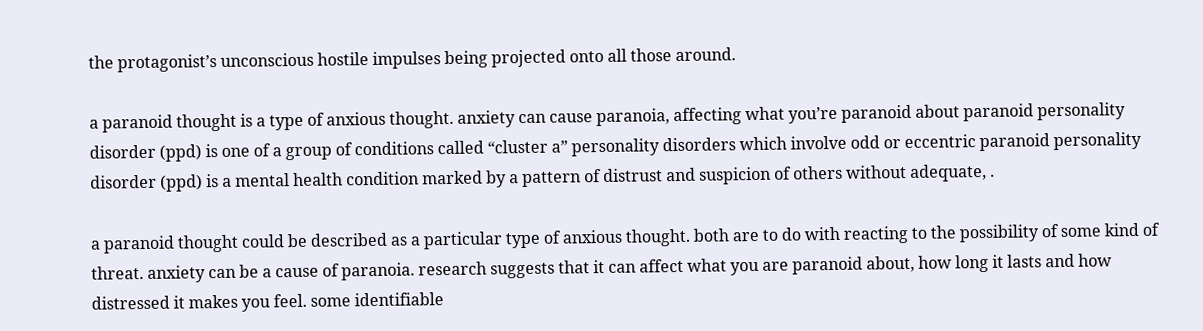the protagonist’s unconscious hostile impulses being projected onto all those around.

a paranoid thought is a type of anxious thought. anxiety can cause paranoia, affecting what you’re paranoid about paranoid personality disorder (ppd) is one of a group of conditions called “cluster a” personality disorders which involve odd or eccentric paranoid personality disorder (ppd) is a mental health condition marked by a pattern of distrust and suspicion of others without adequate, .

a paranoid thought could be described as a particular type of anxious thought. both are to do with reacting to the possibility of some kind of threat. anxiety can be a cause of paranoia. research suggests that it can affect what you are paranoid about, how long it lasts and how distressed it makes you feel. some identifiable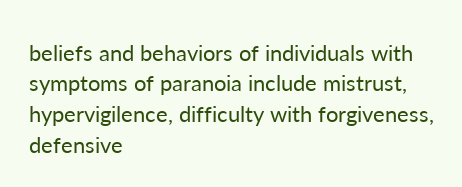beliefs and behaviors of individuals with symptoms of paranoia include mistrust, hypervigilence, difficulty with forgiveness, defensive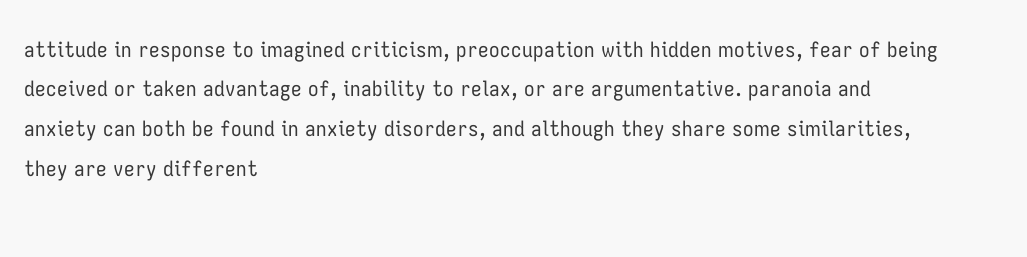attitude in response to imagined criticism, preoccupation with hidden motives, fear of being deceived or taken advantage of, inability to relax, or are argumentative. paranoia and anxiety can both be found in anxiety disorders, and although they share some similarities, they are very different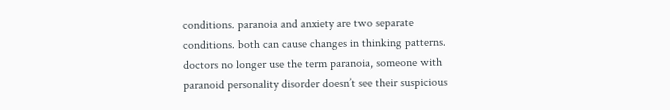conditions. paranoia and anxiety are two separate conditions. both can cause changes in thinking patterns. doctors no longer use the term paranoia, someone with paranoid personality disorder doesn’t see their suspicious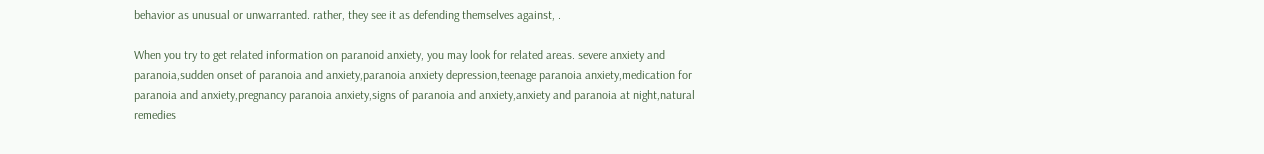behavior as unusual or unwarranted. rather, they see it as defending themselves against, .

When you try to get related information on paranoid anxiety, you may look for related areas. severe anxiety and paranoia,sudden onset of paranoia and anxiety,paranoia anxiety depression,teenage paranoia anxiety,medication for paranoia and anxiety,pregnancy paranoia anxiety,signs of paranoia and anxiety,anxiety and paranoia at night,natural remedies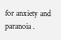for anxiety and paranoia .